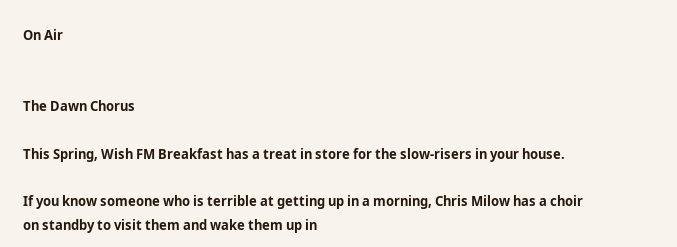On Air


The Dawn Chorus

This Spring, Wish FM Breakfast has a treat in store for the slow-risers in your house.

If you know someone who is terrible at getting up in a morning, Chris Milow has a choir on standby to visit them and wake them up in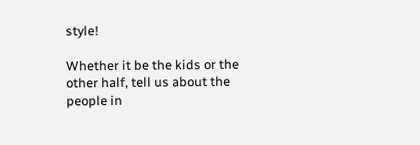style!

Whether it be the kids or the other half, tell us about the people in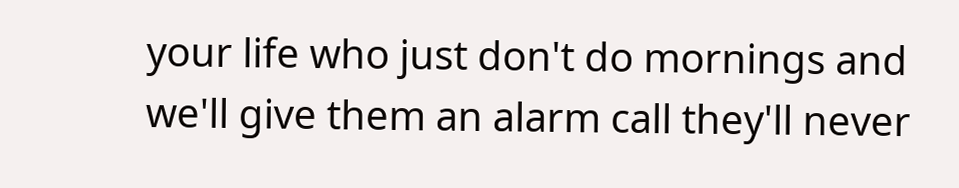your life who just don't do mornings and we'll give them an alarm call they'll never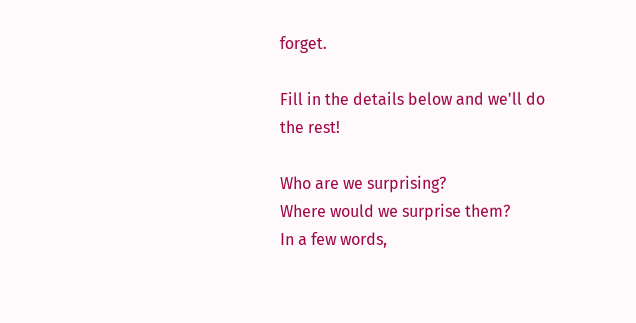forget.

Fill in the details below and we'll do the rest!

Who are we surprising?
Where would we surprise them?
In a few words,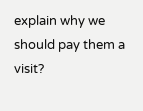explain why we should pay them a visit?